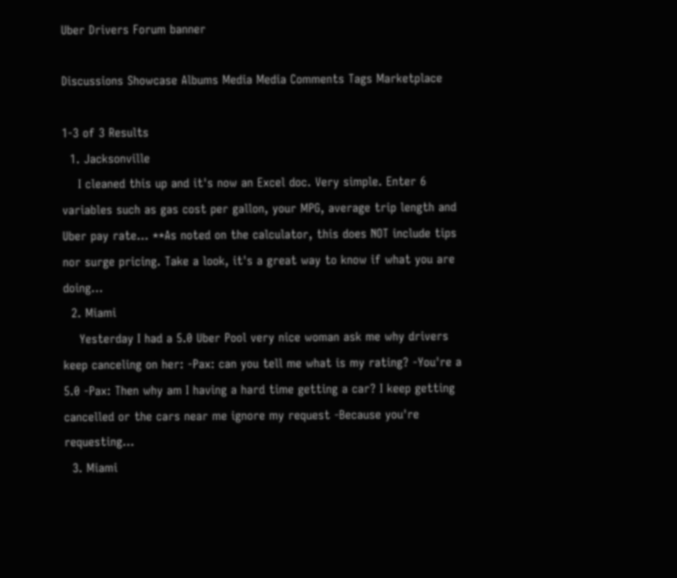Uber Drivers Forum banner

Discussions Showcase Albums Media Media Comments Tags Marketplace

1-3 of 3 Results
  1. Jacksonville
    I cleaned this up and it's now an Excel doc. Very simple. Enter 6 variables such as gas cost per gallon, your MPG, average trip length and Uber pay rate... **As noted on the calculator, this does NOT include tips nor surge pricing. Take a look, it's a great way to know if what you are doing...
  2. Miami
    Yesterday I had a 5.0 Uber Pool very nice woman ask me why drivers keep canceling on her: -Pax: can you tell me what is my rating? -You're a 5.0 -Pax: Then why am I having a hard time getting a car? I keep getting cancelled or the cars near me ignore my request -Because you're requesting...
  3. Miami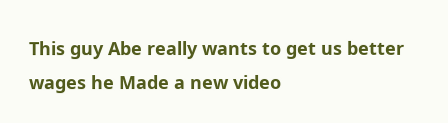This guy Abe really wants to get us better wages he Made a new video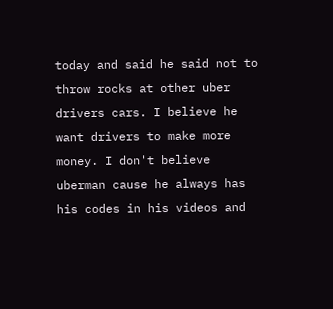today and said he said not to throw rocks at other uber drivers cars. I believe he want drivers to make more money. I don't believe uberman cause he always has his codes in his videos and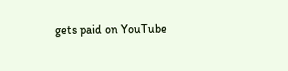gets paid on YouTube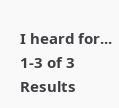I heard for...
1-3 of 3 Results